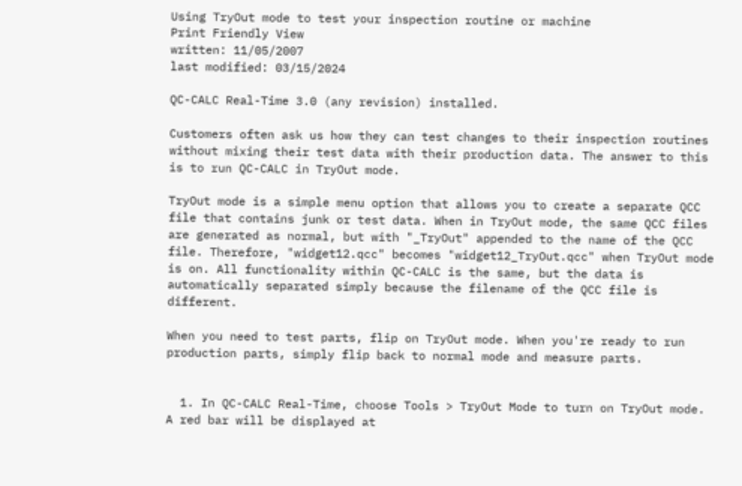Using TryOut mode to test your inspection routine or machine
Print Friendly View
written: 11/05/2007
last modified: 03/15/2024

QC-CALC Real-Time 3.0 (any revision) installed.

Customers often ask us how they can test changes to their inspection routines without mixing their test data with their production data. The answer to this is to run QC-CALC in TryOut mode.

TryOut mode is a simple menu option that allows you to create a separate QCC file that contains junk or test data. When in TryOut mode, the same QCC files are generated as normal, but with "_TryOut" appended to the name of the QCC file. Therefore, "widget12.qcc" becomes "widget12_TryOut.qcc" when TryOut mode is on. All functionality within QC-CALC is the same, but the data is automatically separated simply because the filename of the QCC file is different.

When you need to test parts, flip on TryOut mode. When you're ready to run production parts, simply flip back to normal mode and measure parts.


  1. In QC-CALC Real-Time, choose Tools > TryOut Mode to turn on TryOut mode. A red bar will be displayed at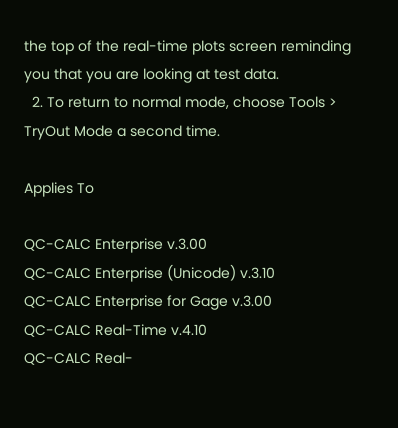the top of the real-time plots screen reminding you that you are looking at test data.
  2. To return to normal mode, choose Tools > TryOut Mode a second time.

Applies To

QC-CALC Enterprise v.3.00
QC-CALC Enterprise (Unicode) v.3.10
QC-CALC Enterprise for Gage v.3.00
QC-CALC Real-Time v.4.10
QC-CALC Real-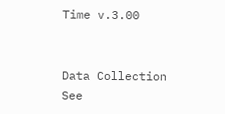Time v.3.00


Data Collection
See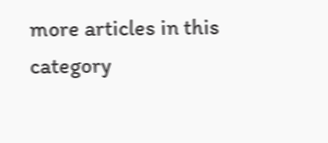more articles in this category